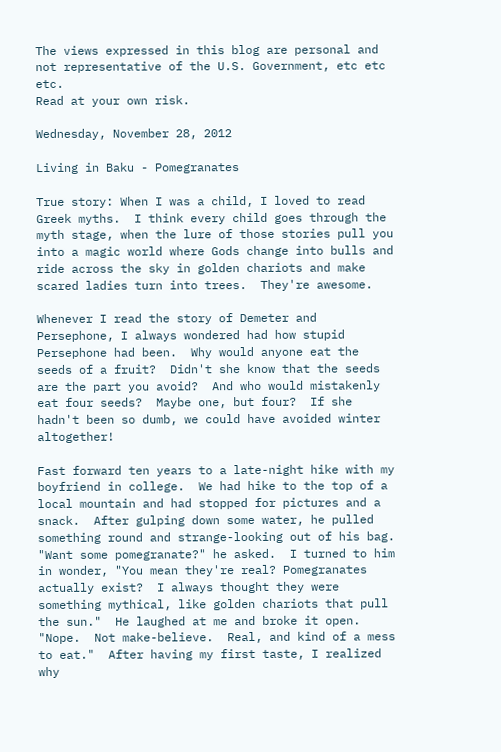The views expressed in this blog are personal and not representative of the U.S. Government, etc etc etc.
Read at your own risk.

Wednesday, November 28, 2012

Living in Baku - Pomegranates

True story: When I was a child, I loved to read Greek myths.  I think every child goes through the myth stage, when the lure of those stories pull you into a magic world where Gods change into bulls and ride across the sky in golden chariots and make scared ladies turn into trees.  They're awesome.

Whenever I read the story of Demeter and Persephone, I always wondered had how stupid Persephone had been.  Why would anyone eat the seeds of a fruit?  Didn't she know that the seeds are the part you avoid?  And who would mistakenly eat four seeds?  Maybe one, but four?  If she hadn't been so dumb, we could have avoided winter altogether!

Fast forward ten years to a late-night hike with my boyfriend in college.  We had hike to the top of a local mountain and had stopped for pictures and a snack.  After gulping down some water, he pulled something round and strange-looking out of his bag.  "Want some pomegranate?" he asked.  I turned to him in wonder, "You mean they're real? Pomegranates actually exist?  I always thought they were something mythical, like golden chariots that pull the sun."  He laughed at me and broke it open.  "Nope.  Not make-believe.  Real, and kind of a mess to eat."  After having my first taste, I realized why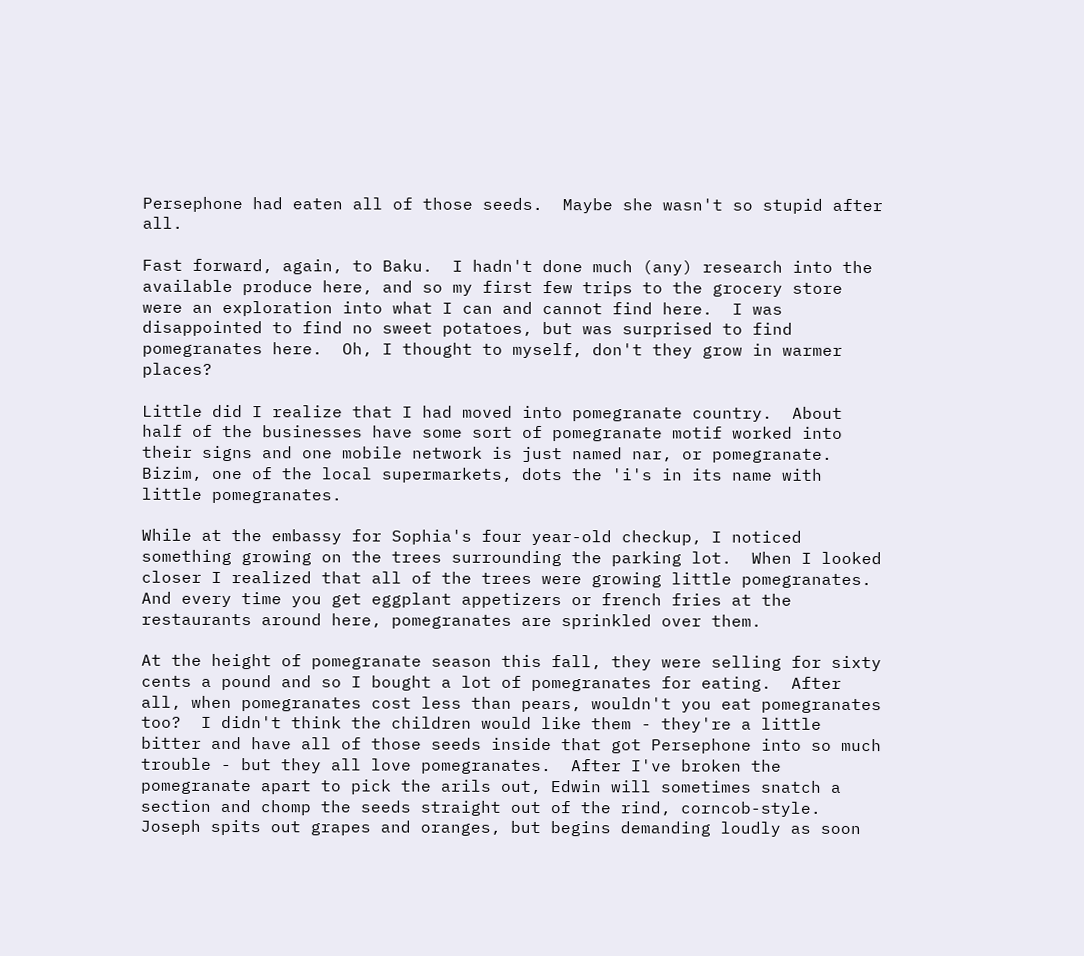Persephone had eaten all of those seeds.  Maybe she wasn't so stupid after all.

Fast forward, again, to Baku.  I hadn't done much (any) research into the available produce here, and so my first few trips to the grocery store were an exploration into what I can and cannot find here.  I was disappointed to find no sweet potatoes, but was surprised to find pomegranates here.  Oh, I thought to myself, don't they grow in warmer places?

Little did I realize that I had moved into pomegranate country.  About half of the businesses have some sort of pomegranate motif worked into their signs and one mobile network is just named nar, or pomegranate.  Bizim, one of the local supermarkets, dots the 'i's in its name with little pomegranates.

While at the embassy for Sophia's four year-old checkup, I noticed something growing on the trees surrounding the parking lot.  When I looked closer I realized that all of the trees were growing little pomegranates.  And every time you get eggplant appetizers or french fries at the restaurants around here, pomegranates are sprinkled over them.

At the height of pomegranate season this fall, they were selling for sixty cents a pound and so I bought a lot of pomegranates for eating.  After all, when pomegranates cost less than pears, wouldn't you eat pomegranates too?  I didn't think the children would like them - they're a little bitter and have all of those seeds inside that got Persephone into so much trouble - but they all love pomegranates.  After I've broken the pomegranate apart to pick the arils out, Edwin will sometimes snatch a section and chomp the seeds straight out of the rind, corncob-style.  Joseph spits out grapes and oranges, but begins demanding loudly as soon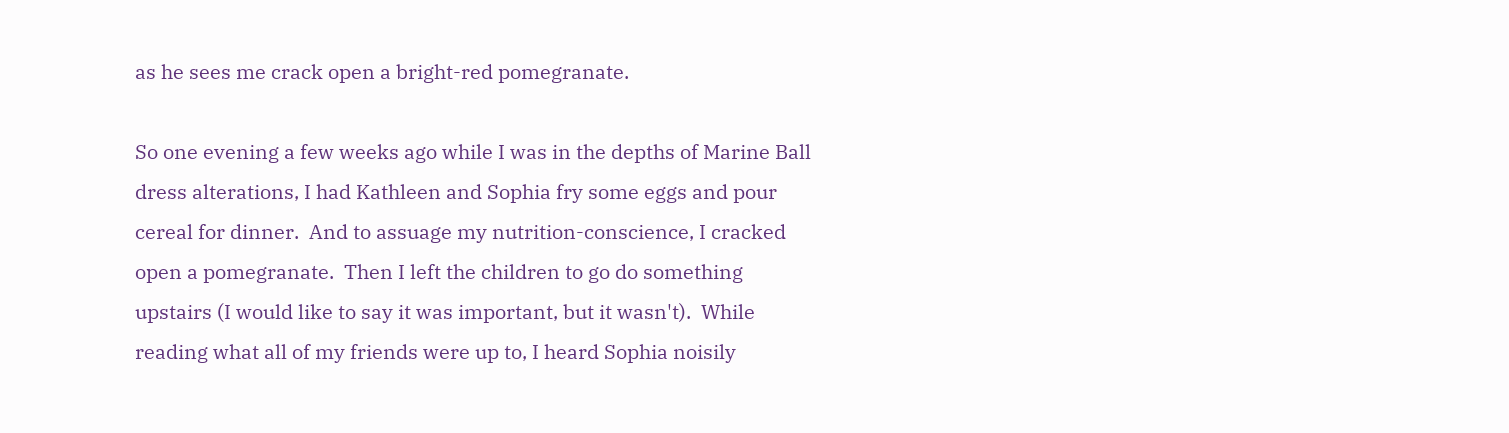as he sees me crack open a bright-red pomegranate.

So one evening a few weeks ago while I was in the depths of Marine Ball dress alterations, I had Kathleen and Sophia fry some eggs and pour cereal for dinner.  And to assuage my nutrition-conscience, I cracked open a pomegranate.  Then I left the children to go do something upstairs (I would like to say it was important, but it wasn't).  While reading what all of my friends were up to, I heard Sophia noisily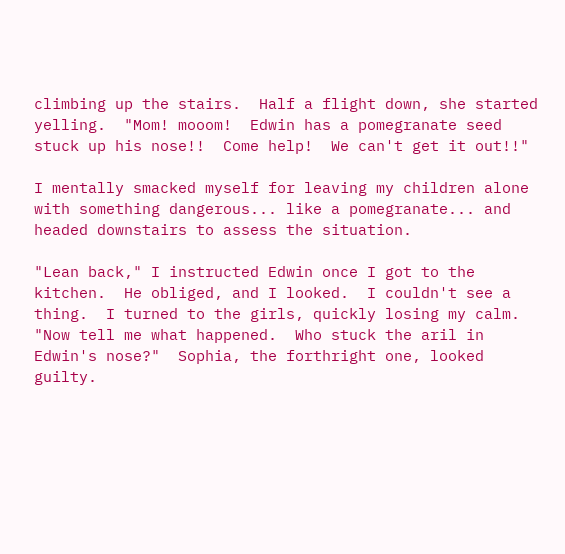climbing up the stairs.  Half a flight down, she started yelling.  "Mom! mooom!  Edwin has a pomegranate seed stuck up his nose!!  Come help!  We can't get it out!!"

I mentally smacked myself for leaving my children alone with something dangerous... like a pomegranate... and headed downstairs to assess the situation.

"Lean back," I instructed Edwin once I got to the kitchen.  He obliged, and I looked.  I couldn't see a thing.  I turned to the girls, quickly losing my calm.  "Now tell me what happened.  Who stuck the aril in Edwin's nose?"  Sophia, the forthright one, looked guilty.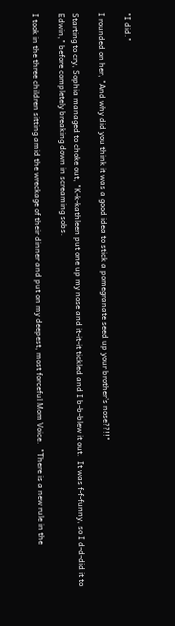"I did."

I rounded on her, "And why did you think it was a good idea to stick a pomegranate seed up your brother's nose??!!"

Starting to cry, Sophia managed to choke out, "K-k-kathleen put one up my nose and it-it-it tickled and I b-b-blew it out.  It was f-f-funny, so I d-d-did it to Edwin," before completely breaking down in screaming sobs.

I took in the three children sitting amid the wreckage of their dinner and put on my deepest, most forceful Mom Voice.  "There is a new rule in the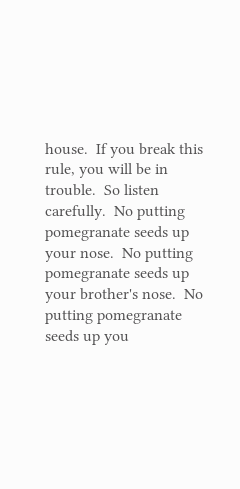house.  If you break this rule, you will be in trouble.  So listen carefully.  No putting pomegranate seeds up your nose.  No putting pomegranate seeds up your brother's nose.  No putting pomegranate seeds up you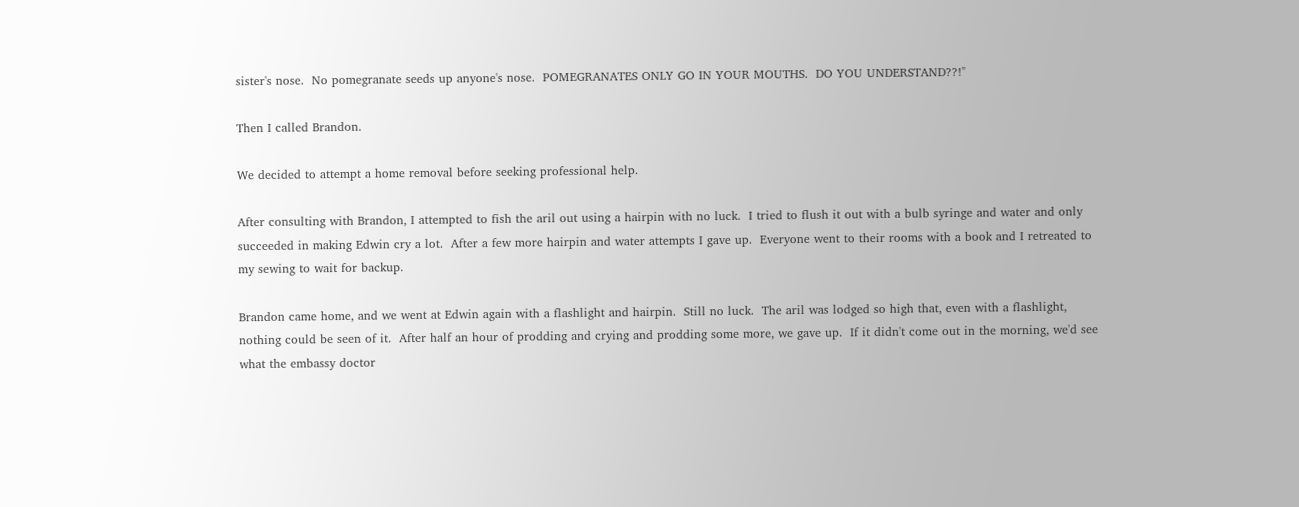sister's nose.  No pomegranate seeds up anyone's nose.  POMEGRANATES ONLY GO IN YOUR MOUTHS.  DO YOU UNDERSTAND??!"

Then I called Brandon.

We decided to attempt a home removal before seeking professional help.

After consulting with Brandon, I attempted to fish the aril out using a hairpin with no luck.  I tried to flush it out with a bulb syringe and water and only succeeded in making Edwin cry a lot.  After a few more hairpin and water attempts I gave up.  Everyone went to their rooms with a book and I retreated to my sewing to wait for backup.

Brandon came home, and we went at Edwin again with a flashlight and hairpin.  Still no luck.  The aril was lodged so high that, even with a flashlight, nothing could be seen of it.  After half an hour of prodding and crying and prodding some more, we gave up.  If it didn't come out in the morning, we'd see what the embassy doctor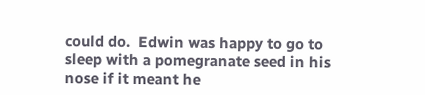could do.  Edwin was happy to go to sleep with a pomegranate seed in his nose if it meant he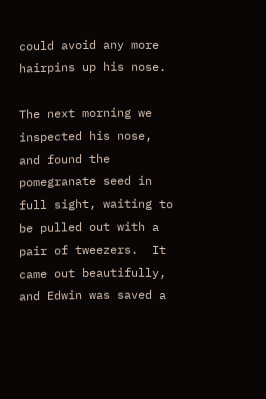could avoid any more hairpins up his nose.

The next morning we inspected his nose, and found the pomegranate seed in full sight, waiting to be pulled out with a pair of tweezers.  It came out beautifully, and Edwin was saved a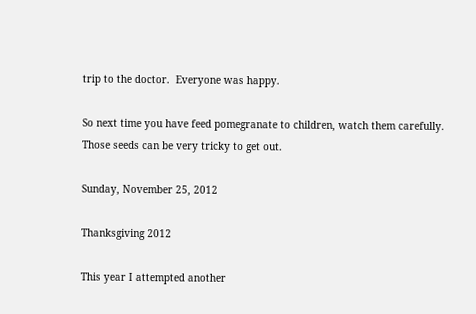trip to the doctor.  Everyone was happy.

So next time you have feed pomegranate to children, watch them carefully.  Those seeds can be very tricky to get out.

Sunday, November 25, 2012

Thanksgiving 2012

This year I attempted another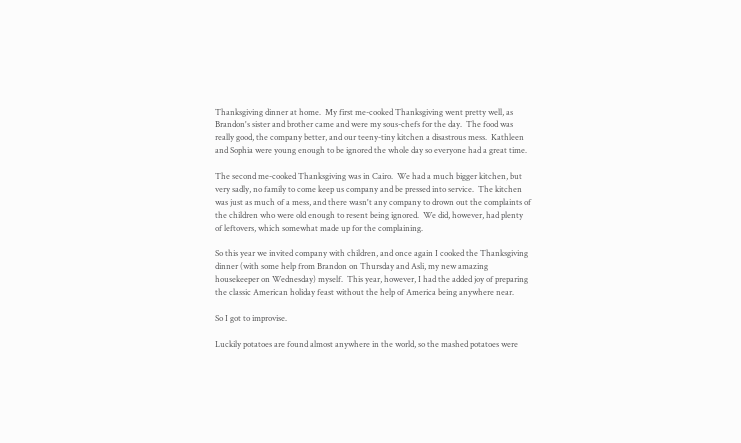Thanksgiving dinner at home.  My first me-cooked Thanksgiving went pretty well, as Brandon's sister and brother came and were my sous-chefs for the day.  The food was really good, the company better, and our teeny-tiny kitchen a disastrous mess.  Kathleen and Sophia were young enough to be ignored the whole day so everyone had a great time.

The second me-cooked Thanksgiving was in Cairo.  We had a much bigger kitchen, but very sadly, no family to come keep us company and be pressed into service.  The kitchen was just as much of a mess, and there wasn't any company to drown out the complaints of the children who were old enough to resent being ignored.  We did, however, had plenty of leftovers, which somewhat made up for the complaining.

So this year we invited company with children, and once again I cooked the Thanksgiving dinner (with some help from Brandon on Thursday and Asli, my new amazing housekeeper on Wednesday) myself.  This year, however, I had the added joy of preparing the classic American holiday feast without the help of America being anywhere near.

So I got to improvise.

Luckily potatoes are found almost anywhere in the world, so the mashed potatoes were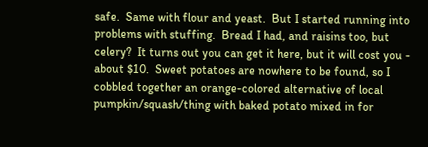safe.  Same with flour and yeast.  But I started running into problems with stuffing.  Bread I had, and raisins too, but celery?  It turns out you can get it here, but it will cost you - about $10.  Sweet potatoes are nowhere to be found, so I cobbled together an orange-colored alternative of local pumpkin/squash/thing with baked potato mixed in for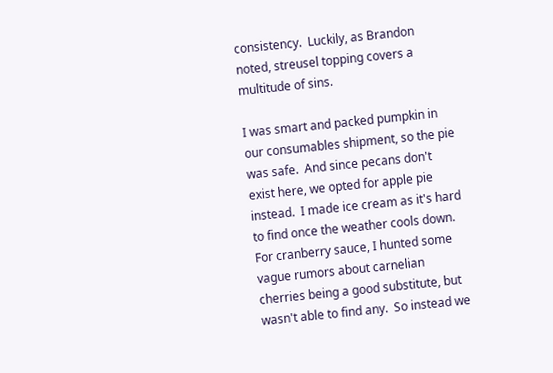consistency.  Luckily, as Brandon noted, streusel topping covers a multitude of sins.

I was smart and packed pumpkin in our consumables shipment, so the pie was safe.  And since pecans don't exist here, we opted for apple pie instead.  I made ice cream as it's hard to find once the weather cools down.  For cranberry sauce, I hunted some vague rumors about carnelian cherries being a good substitute, but wasn't able to find any.  So instead we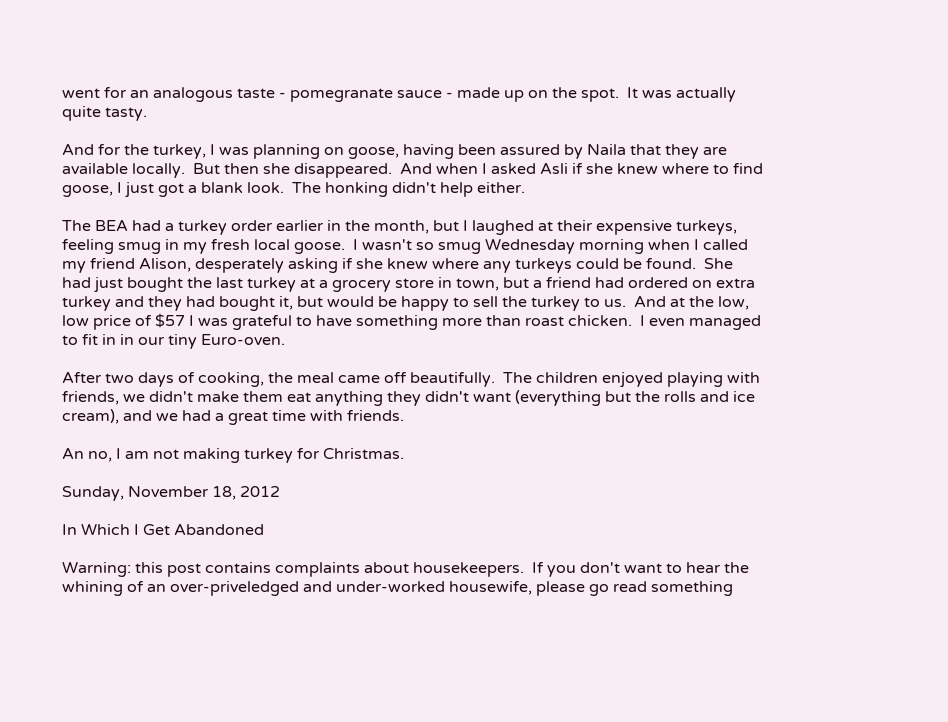went for an analogous taste - pomegranate sauce - made up on the spot.  It was actually quite tasty.

And for the turkey, I was planning on goose, having been assured by Naila that they are available locally.  But then she disappeared.  And when I asked Asli if she knew where to find goose, I just got a blank look.  The honking didn't help either.

The BEA had a turkey order earlier in the month, but I laughed at their expensive turkeys, feeling smug in my fresh local goose.  I wasn't so smug Wednesday morning when I called my friend Alison, desperately asking if she knew where any turkeys could be found.  She had just bought the last turkey at a grocery store in town, but a friend had ordered on extra turkey and they had bought it, but would be happy to sell the turkey to us.  And at the low, low price of $57 I was grateful to have something more than roast chicken.  I even managed to fit in in our tiny Euro-oven.

After two days of cooking, the meal came off beautifully.  The children enjoyed playing with friends, we didn't make them eat anything they didn't want (everything but the rolls and ice cream), and we had a great time with friends.

An no, I am not making turkey for Christmas.

Sunday, November 18, 2012

In Which I Get Abandoned

Warning: this post contains complaints about housekeepers.  If you don't want to hear the whining of an over-priveledged and under-worked housewife, please go read something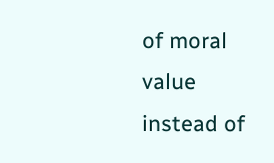of moral value instead of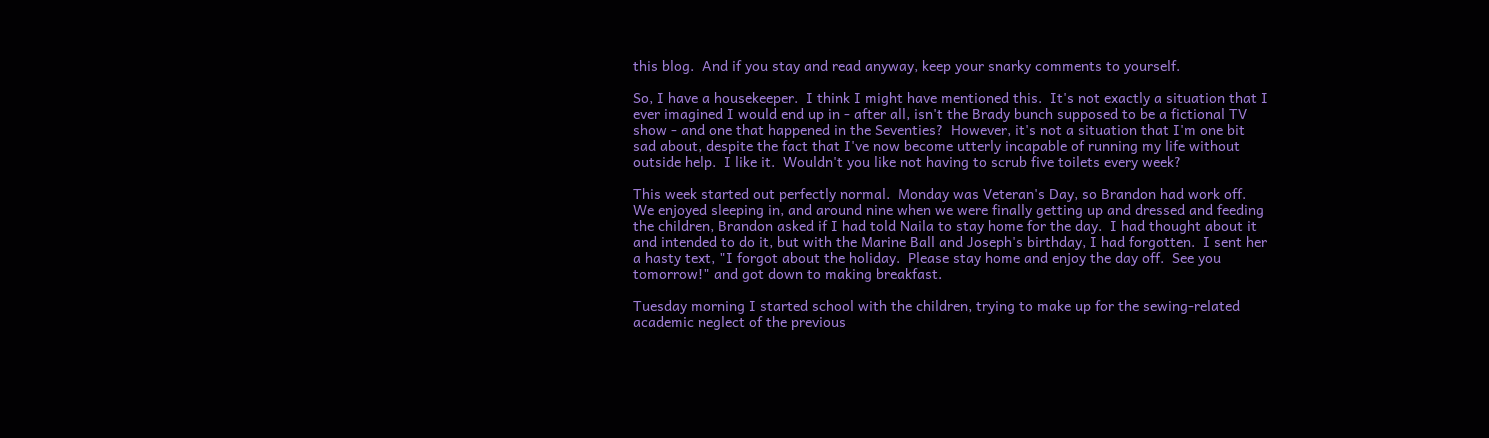this blog.  And if you stay and read anyway, keep your snarky comments to yourself.

So, I have a housekeeper.  I think I might have mentioned this.  It's not exactly a situation that I ever imagined I would end up in - after all, isn't the Brady bunch supposed to be a fictional TV show - and one that happened in the Seventies?  However, it's not a situation that I'm one bit sad about, despite the fact that I've now become utterly incapable of running my life without outside help.  I like it.  Wouldn't you like not having to scrub five toilets every week?

This week started out perfectly normal.  Monday was Veteran's Day, so Brandon had work off.  We enjoyed sleeping in, and around nine when we were finally getting up and dressed and feeding the children, Brandon asked if I had told Naila to stay home for the day.  I had thought about it and intended to do it, but with the Marine Ball and Joseph's birthday, I had forgotten.  I sent her a hasty text, "I forgot about the holiday.  Please stay home and enjoy the day off.  See you tomorrow!" and got down to making breakfast.

Tuesday morning I started school with the children, trying to make up for the sewing-related academic neglect of the previous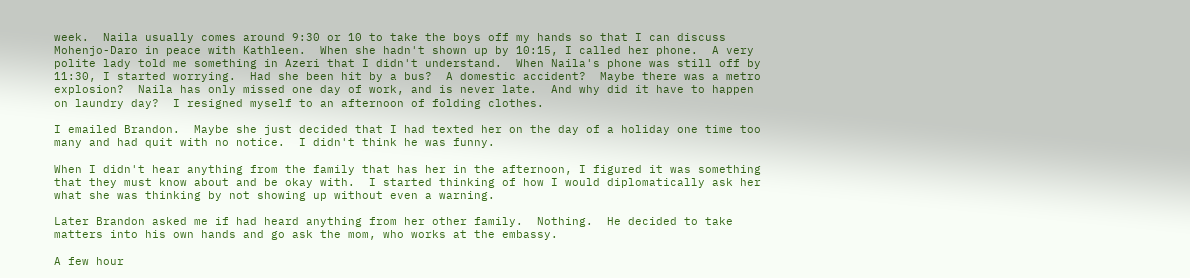week.  Naila usually comes around 9:30 or 10 to take the boys off my hands so that I can discuss Mohenjo-Daro in peace with Kathleen.  When she hadn't shown up by 10:15, I called her phone.  A very polite lady told me something in Azeri that I didn't understand.  When Naila's phone was still off by 11:30, I started worrying.  Had she been hit by a bus?  A domestic accident?  Maybe there was a metro explosion?  Naila has only missed one day of work, and is never late.  And why did it have to happen on laundry day?  I resigned myself to an afternoon of folding clothes.

I emailed Brandon.  Maybe she just decided that I had texted her on the day of a holiday one time too many and had quit with no notice.  I didn't think he was funny.

When I didn't hear anything from the family that has her in the afternoon, I figured it was something that they must know about and be okay with.  I started thinking of how I would diplomatically ask her what she was thinking by not showing up without even a warning.

Later Brandon asked me if had heard anything from her other family.  Nothing.  He decided to take matters into his own hands and go ask the mom, who works at the embassy.

A few hour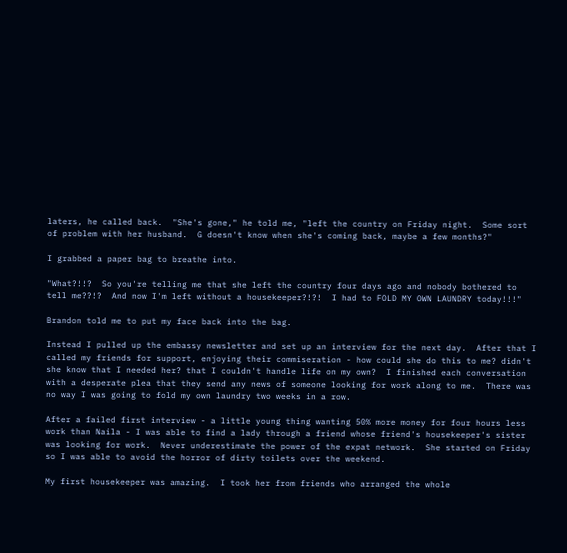laters, he called back.  "She's gone," he told me, "left the country on Friday night.  Some sort of problem with her husband.  G doesn't know when she's coming back, maybe a few months?"

I grabbed a paper bag to breathe into.

"What?!!?  So you're telling me that she left the country four days ago and nobody bothered to tell me??!?  And now I'm left without a housekeeper?!?!  I had to FOLD MY OWN LAUNDRY today!!!"

Brandon told me to put my face back into the bag.

Instead I pulled up the embassy newsletter and set up an interview for the next day.  After that I called my friends for support, enjoying their commiseration - how could she do this to me? didn't she know that I needed her? that I couldn't handle life on my own?  I finished each conversation with a desperate plea that they send any news of someone looking for work along to me.  There was no way I was going to fold my own laundry two weeks in a row.

After a failed first interview - a little young thing wanting 50% more money for four hours less work than Naila - I was able to find a lady through a friend whose friend's housekeeper's sister was looking for work.  Never underestimate the power of the expat network.  She started on Friday so I was able to avoid the horror of dirty toilets over the weekend.

My first housekeeper was amazing.  I took her from friends who arranged the whole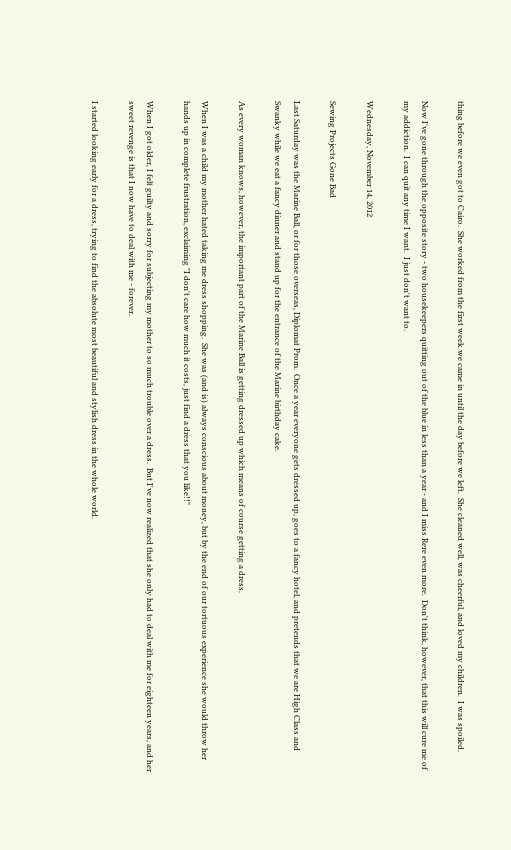thing before we even got to Cairo.  She worked from the first week we came in until the day before we left.  She cleaned well, was cheerful, and loved my children.  I was spoiled.

Now I've gone through the opposite story - two housekeepers quitting out of the blue in less than a year - and I miss Rere even more.  Don't think, however, that this will cure me of my addiction.  I can quit any time I want.  I just don't want to.

Wednesday, November 14, 2012

Sewing Projects Gone Bad

Last Saturday was the Marine Ball, or for those overseas, Diplomat Prom.  Once a year everyone gets dressed up, goes to a fancy hotel, and pretends that we are High Class and Swanky while we eat a fancy dinner and stand up for the entrance of the Marine birthday cake.

As every woman knows, however, the important part of the Marine Ball is getting dressed up which means of course getting a dress.

When I was a child my mother hated taking me dress shopping.  She was (and is) always conscious about money, but by the end of our tortuous experience she would throw her hands up in complete frustration, exclaiming "I don't care how much it costs, just find a dress that you like!!"

When I got older, I felt guilty and sorry for subjecting my mother to so much trouble over a dress.  But I've now realized that she only had to deal with me for eighteen years, and her sweet revenge is that I now have to deal with me - forever.

I started looking early for a dress, trying to find the absolute most beautiful and stylish dress in the whole world.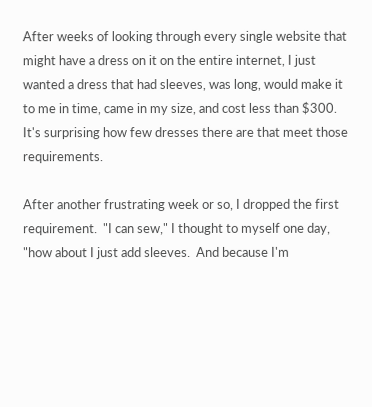After weeks of looking through every single website that might have a dress on it on the entire internet, I just wanted a dress that had sleeves, was long, would make it to me in time, came in my size, and cost less than $300.  It's surprising how few dresses there are that meet those requirements.

After another frustrating week or so, I dropped the first requirement.  "I can sew," I thought to myself one day, "how about I just add sleeves.  And because I'm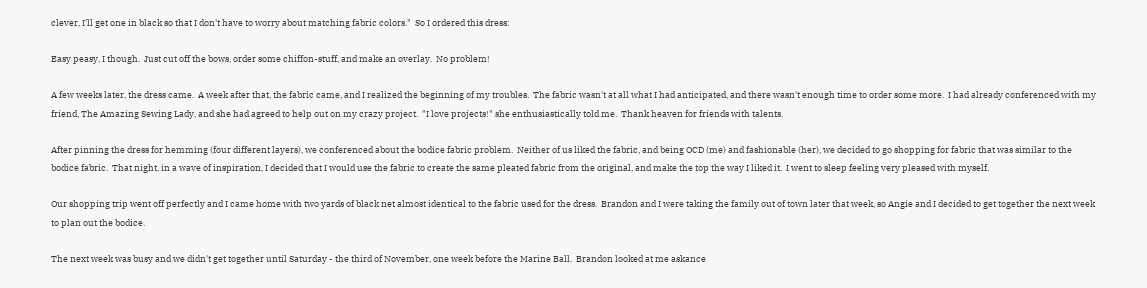clever, I'll get one in black so that I don't have to worry about matching fabric colors."  So I ordered this dress:

Easy peasy, I though.  Just cut off the bows, order some chiffon-stuff, and make an overlay.  No problem!

A few weeks later, the dress came.  A week after that, the fabric came, and I realized the beginning of my troubles.  The fabric wasn't at all what I had anticipated, and there wasn't enough time to order some more.  I had already conferenced with my friend, The Amazing Sewing Lady, and she had agreed to help out on my crazy project.  "I love projects!" she enthusiastically told me.  Thank heaven for friends with talents.

After pinning the dress for hemming (four different layers), we conferenced about the bodice fabric problem.  Neither of us liked the fabric, and being OCD (me) and fashionable (her), we decided to go shopping for fabric that was similar to the bodice fabric.  That night, in a wave of inspiration, I decided that I would use the fabric to create the same pleated fabric from the original, and make the top the way I liked it.  I went to sleep feeling very pleased with myself.

Our shopping trip went off perfectly and I came home with two yards of black net almost identical to the fabric used for the dress.  Brandon and I were taking the family out of town later that week, so Angie and I decided to get together the next week to plan out the bodice.

The next week was busy and we didn't get together until Saturday - the third of November, one week before the Marine Ball.  Brandon looked at me askance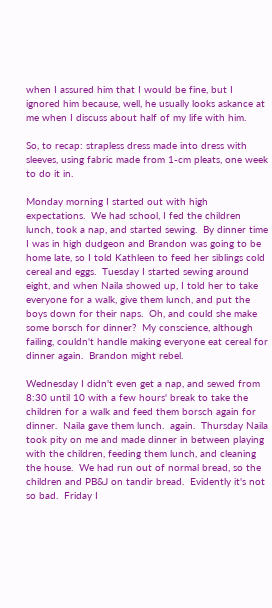when I assured him that I would be fine, but I ignored him because, well, he usually looks askance at me when I discuss about half of my life with him.

So, to recap: strapless dress made into dress with sleeves, using fabric made from 1-cm pleats, one week to do it in.

Monday morning I started out with high expectations.  We had school, I fed the children lunch, took a nap, and started sewing.  By dinner time I was in high dudgeon and Brandon was going to be home late, so I told Kathleen to feed her siblings cold cereal and eggs.  Tuesday I started sewing around eight, and when Naila showed up, I told her to take everyone for a walk, give them lunch, and put the boys down for their naps.  Oh, and could she make some borsch for dinner?  My conscience, although failing, couldn't handle making everyone eat cereal for dinner again.  Brandon might rebel.

Wednesday I didn't even get a nap, and sewed from 8:30 until 10 with a few hours' break to take the children for a walk and feed them borsch again for dinner.  Naila gave them lunch.  again.  Thursday Naila took pity on me and made dinner in between playing with the children, feeding them lunch, and cleaning the house.  We had run out of normal bread, so the children and PB&J on tandir bread.  Evidently it's not so bad.  Friday I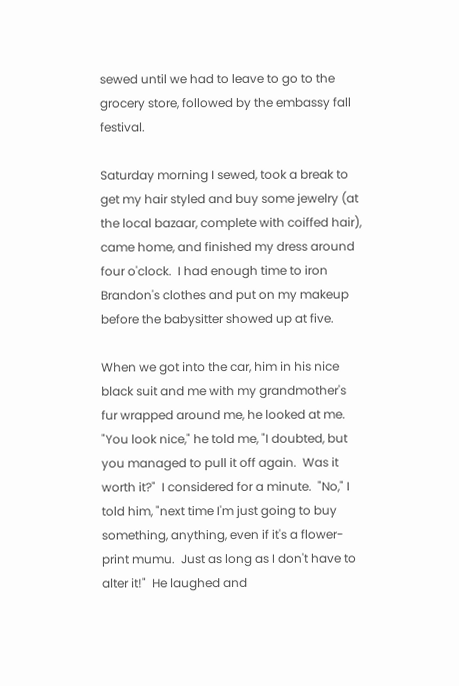sewed until we had to leave to go to the grocery store, followed by the embassy fall festival.

Saturday morning I sewed, took a break to get my hair styled and buy some jewelry (at the local bazaar, complete with coiffed hair), came home, and finished my dress around four o'clock.  I had enough time to iron Brandon's clothes and put on my makeup before the babysitter showed up at five.

When we got into the car, him in his nice black suit and me with my grandmother's fur wrapped around me, he looked at me.  "You look nice," he told me, "I doubted, but you managed to pull it off again.  Was it worth it?"  I considered for a minute.  "No," I told him, "next time I'm just going to buy something, anything, even if it's a flower-print mumu.  Just as long as I don't have to alter it!"  He laughed and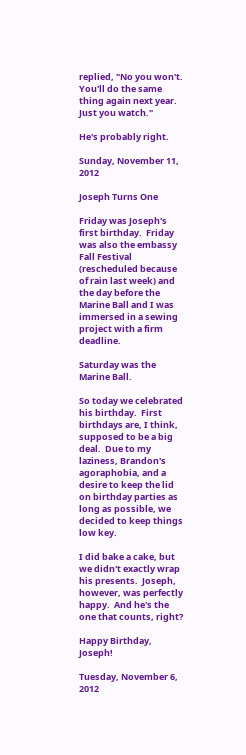replied, "No you won't.  You'll do the same thing again next year.  Just you watch."

He's probably right.

Sunday, November 11, 2012

Joseph Turns One

Friday was Joseph's first birthday.  Friday was also the embassy Fall Festival (rescheduled because of rain last week) and the day before the Marine Ball and I was immersed in a sewing project with a firm deadline.

Saturday was the Marine Ball.

So today we celebrated his birthday.  First birthdays are, I think, supposed to be a big deal.  Due to my laziness, Brandon's agoraphobia, and a desire to keep the lid on birthday parties as long as possible, we decided to keep things low key.

I did bake a cake, but we didn't exactly wrap his presents.  Joseph, however, was perfectly happy.  And he's the one that counts, right?

Happy Birthday, Joseph!

Tuesday, November 6, 2012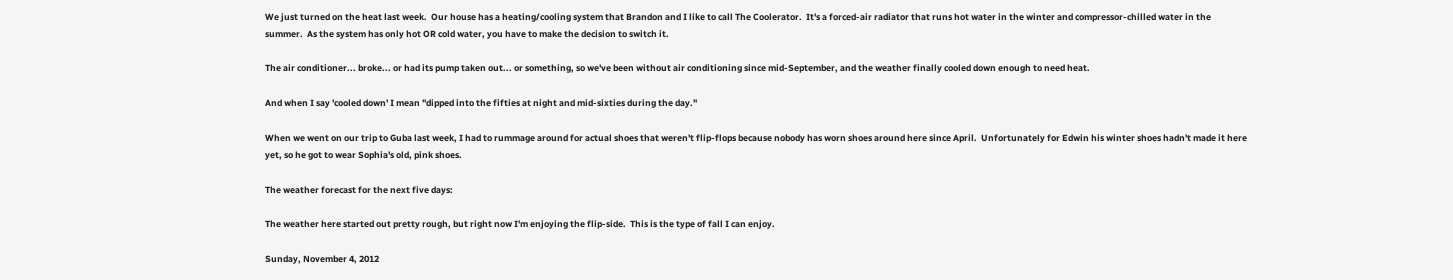We just turned on the heat last week.  Our house has a heating/cooling system that Brandon and I like to call The Coolerator.  It's a forced-air radiator that runs hot water in the winter and compressor-chilled water in the summer.  As the system has only hot OR cold water, you have to make the decision to switch it.

The air conditioner... broke... or had its pump taken out... or something, so we've been without air conditioning since mid-September, and the weather finally cooled down enough to need heat.

And when I say 'cooled down' I mean "dipped into the fifties at night and mid-sixties during the day."

When we went on our trip to Guba last week, I had to rummage around for actual shoes that weren't flip-flops because nobody has worn shoes around here since April.  Unfortunately for Edwin his winter shoes hadn't made it here yet, so he got to wear Sophia's old, pink shoes.

The weather forecast for the next five days:

The weather here started out pretty rough, but right now I'm enjoying the flip-side.  This is the type of fall I can enjoy.

Sunday, November 4, 2012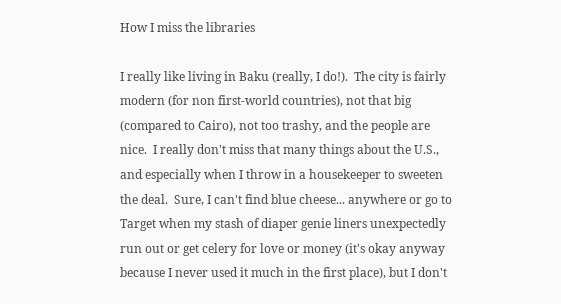How I miss the libraries

I really like living in Baku (really, I do!).  The city is fairly modern (for non first-world countries), not that big (compared to Cairo), not too trashy, and the people are nice.  I really don't miss that many things about the U.S., and especially when I throw in a housekeeper to sweeten the deal.  Sure, I can't find blue cheese... anywhere or go to Target when my stash of diaper genie liners unexpectedly run out or get celery for love or money (it's okay anyway because I never used it much in the first place), but I don't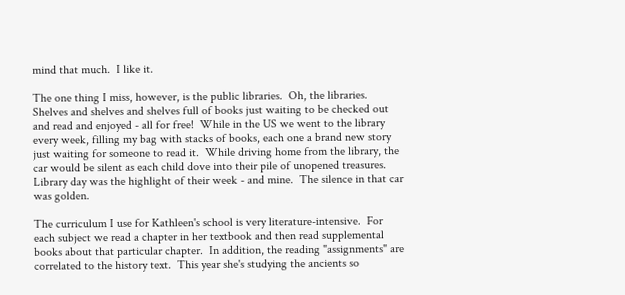mind that much.  I like it.

The one thing I miss, however, is the public libraries.  Oh, the libraries.  Shelves and shelves and shelves full of books just waiting to be checked out and read and enjoyed - all for free!  While in the US we went to the library every week, filling my bag with stacks of books, each one a brand new story just waiting for someone to read it.  While driving home from the library, the car would be silent as each child dove into their pile of unopened treasures.  Library day was the highlight of their week - and mine.  The silence in that car was golden.

The curriculum I use for Kathleen's school is very literature-intensive.  For each subject we read a chapter in her textbook and then read supplemental books about that particular chapter.  In addition, the reading "assignments" are correlated to the history text.  This year she's studying the ancients so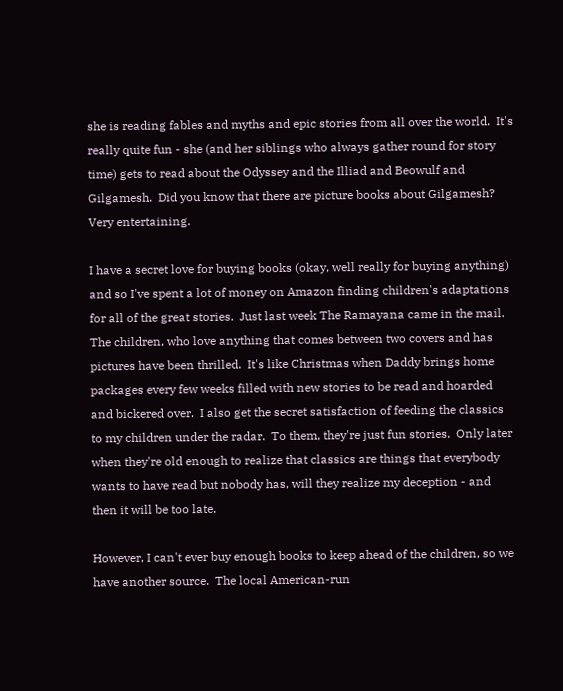she is reading fables and myths and epic stories from all over the world.  It's really quite fun - she (and her siblings who always gather round for story time) gets to read about the Odyssey and the Illiad and Beowulf and Gilgamesh.  Did you know that there are picture books about Gilgamesh?  Very entertaining.

I have a secret love for buying books (okay, well really for buying anything) and so I've spent a lot of money on Amazon finding children's adaptations for all of the great stories.  Just last week The Ramayana came in the mail.  The children, who love anything that comes between two covers and has pictures have been thrilled.  It's like Christmas when Daddy brings home packages every few weeks filled with new stories to be read and hoarded and bickered over.  I also get the secret satisfaction of feeding the classics to my children under the radar.  To them, they're just fun stories.  Only later when they're old enough to realize that classics are things that everybody wants to have read but nobody has, will they realize my deception - and then it will be too late.

However, I can't ever buy enough books to keep ahead of the children, so we have another source.  The local American-run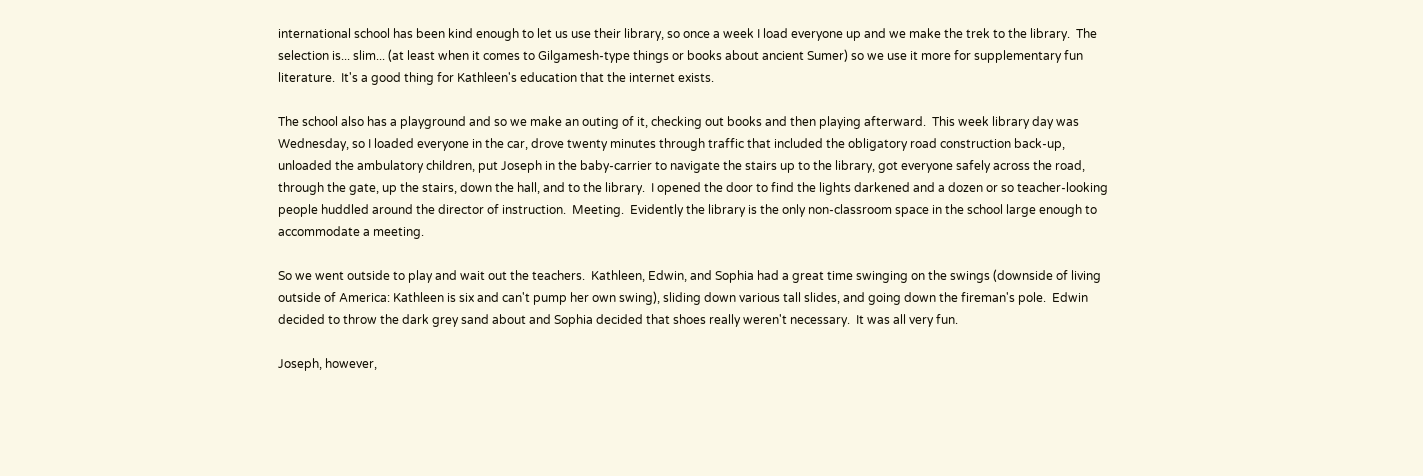international school has been kind enough to let us use their library, so once a week I load everyone up and we make the trek to the library.  The selection is... slim... (at least when it comes to Gilgamesh-type things or books about ancient Sumer) so we use it more for supplementary fun literature.  It's a good thing for Kathleen's education that the internet exists.

The school also has a playground and so we make an outing of it, checking out books and then playing afterward.  This week library day was Wednesday, so I loaded everyone in the car, drove twenty minutes through traffic that included the obligatory road construction back-up, unloaded the ambulatory children, put Joseph in the baby-carrier to navigate the stairs up to the library, got everyone safely across the road, through the gate, up the stairs, down the hall, and to the library.  I opened the door to find the lights darkened and a dozen or so teacher-looking people huddled around the director of instruction.  Meeting.  Evidently the library is the only non-classroom space in the school large enough to accommodate a meeting.

So we went outside to play and wait out the teachers.  Kathleen, Edwin, and Sophia had a great time swinging on the swings (downside of living outside of America: Kathleen is six and can't pump her own swing), sliding down various tall slides, and going down the fireman's pole.  Edwin decided to throw the dark grey sand about and Sophia decided that shoes really weren't necessary.  It was all very fun.

Joseph, however,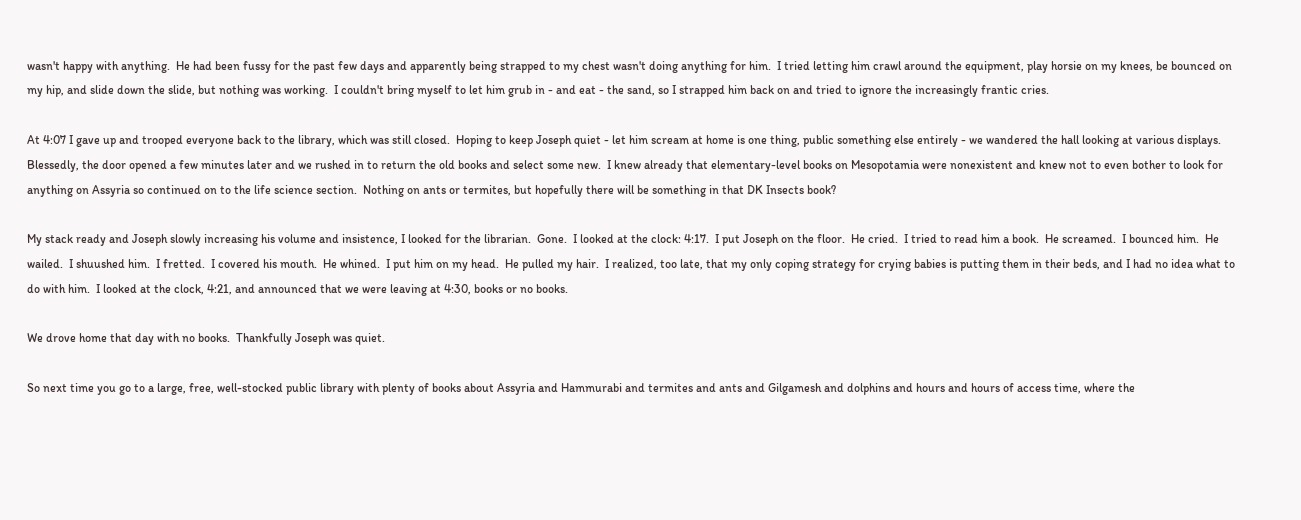wasn't happy with anything.  He had been fussy for the past few days and apparently being strapped to my chest wasn't doing anything for him.  I tried letting him crawl around the equipment, play horsie on my knees, be bounced on my hip, and slide down the slide, but nothing was working.  I couldn't bring myself to let him grub in - and eat - the sand, so I strapped him back on and tried to ignore the increasingly frantic cries.

At 4:07 I gave up and trooped everyone back to the library, which was still closed.  Hoping to keep Joseph quiet - let him scream at home is one thing, public something else entirely - we wandered the hall looking at various displays.  Blessedly, the door opened a few minutes later and we rushed in to return the old books and select some new.  I knew already that elementary-level books on Mesopotamia were nonexistent and knew not to even bother to look for anything on Assyria so continued on to the life science section.  Nothing on ants or termites, but hopefully there will be something in that DK Insects book?

My stack ready and Joseph slowly increasing his volume and insistence, I looked for the librarian.  Gone.  I looked at the clock: 4:17.  I put Joseph on the floor.  He cried.  I tried to read him a book.  He screamed.  I bounced him.  He wailed.  I shuushed him.  I fretted.  I covered his mouth.  He whined.  I put him on my head.  He pulled my hair.  I realized, too late, that my only coping strategy for crying babies is putting them in their beds, and I had no idea what to do with him.  I looked at the clock, 4:21, and announced that we were leaving at 4:30, books or no books.

We drove home that day with no books.  Thankfully Joseph was quiet.

So next time you go to a large, free, well-stocked public library with plenty of books about Assyria and Hammurabi and termites and ants and Gilgamesh and dolphins and hours and hours of access time, where the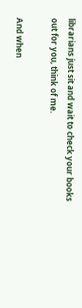librarians just sit and wait to check your books out for you, think of me.

And when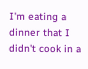I'm eating a dinner that I didn't cook in a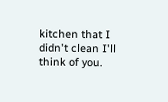kitchen that I didn't clean I'll think of you.